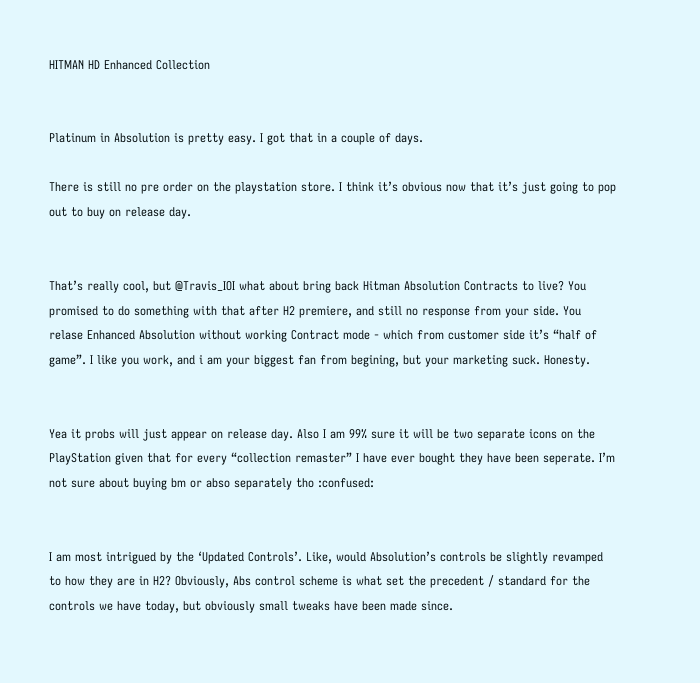HITMAN HD Enhanced Collection


Platinum in Absolution is pretty easy. I got that in a couple of days.

There is still no pre order on the playstation store. I think it’s obvious now that it’s just going to pop out to buy on release day.


That’s really cool, but @Travis_IOI what about bring back Hitman Absolution Contracts to live? You promised to do something with that after H2 premiere, and still no response from your side. You relase Enhanced Absolution without working Contract mode - which from customer side it’s “half of game”. I like you work, and i am your biggest fan from begining, but your marketing suck. Honesty.


Yea it probs will just appear on release day. Also I am 99% sure it will be two separate icons on the PlayStation given that for every “collection remaster” I have ever bought they have been seperate. I’m not sure about buying bm or abso separately tho :confused:


I am most intrigued by the ‘Updated Controls’. Like, would Absolution’s controls be slightly revamped to how they are in H2? Obviously, Abs control scheme is what set the precedent / standard for the controls we have today, but obviously small tweaks have been made since.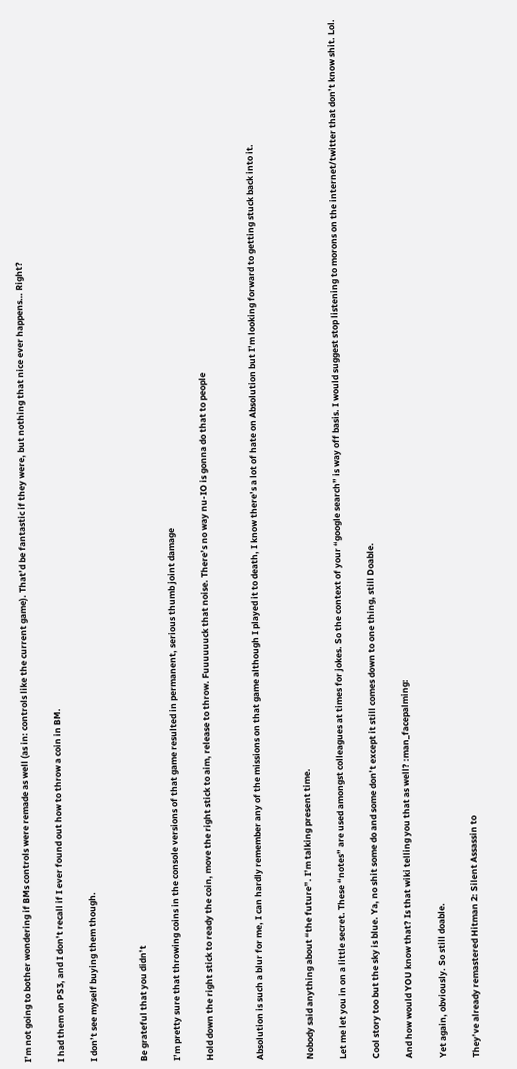I’m not going to bother wondering if BMs controls were remade as well (as in: controls like the current game). That’d be fantastic if they were, but nothing that nice ever happens… Right?

I had them on PS3, and I don’t recall if I ever found out how to throw a coin in BM.

I don’t see myself buying them though.


Be grateful that you didn’t

I’m pretty sure that throwing coins in the console versions of that game resulted in permanent, serious thumb joint damage

Hold down the right stick to ready the coin, move the right stick to aim, release to throw. Fuuuuuuck that noise. There’s no way nu-IO is gonna do that to people


Absolution is such a blur for me, I can hardly remember any of the missions on that game although I played it to death, I know there’s a lot of hate on Absolution but I’m looking forward to getting stuck back into it.


Nobody said anything about “the future”. I’m talking present time.

Let me let you in on a little secret. These “notes” are used amongst colleagues at times for jokes. So the context of your “google search” is way off basis. I would suggest stop listening to morons on the internet/twitter that don’t know shit. Lol.

Cool story too but the sky is blue. Ya, no shit some do and some don’t except it still comes down to one thing, still Doable.

And how would YOU know that? Is that wiki telling you that as well? :man_facepalming:

Yet again, obviously. So still doable.

They’ve already remastered Hitman 2: Silent Assassin to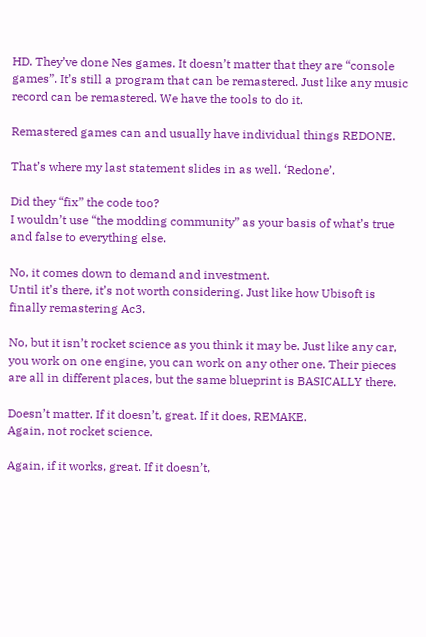HD. They’ve done Nes games. It doesn’t matter that they are “console games”. It’s still a program that can be remastered. Just like any music record can be remastered. We have the tools to do it.

Remastered games can and usually have individual things REDONE.

That’s where my last statement slides in as well. ‘Redone’.

Did they “fix” the code too?
I wouldn’t use “the modding community” as your basis of what’s true and false to everything else.

No, it comes down to demand and investment.
Until it’s there, it’s not worth considering. Just like how Ubisoft is finally remastering Ac3.

No, but it isn’t rocket science as you think it may be. Just like any car, you work on one engine, you can work on any other one. Their pieces are all in different places, but the same blueprint is BASICALLY there.

Doesn’t matter. If it doesn’t, great. If it does, REMAKE.
Again, not rocket science.

Again, if it works, great. If it doesn’t,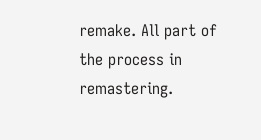remake. All part of the process in remastering.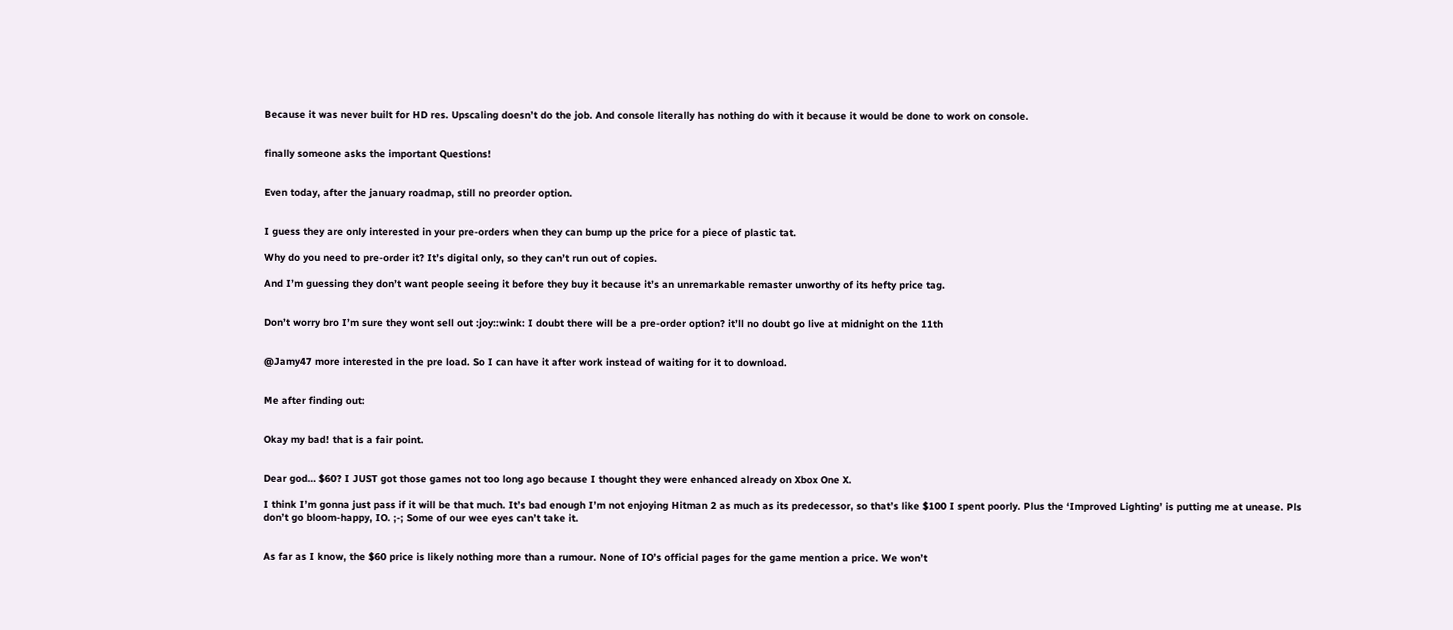Because it was never built for HD res. Upscaling doesn’t do the job. And console literally has nothing do with it because it would be done to work on console.


finally someone asks the important Questions!


Even today, after the january roadmap, still no preorder option.


I guess they are only interested in your pre-orders when they can bump up the price for a piece of plastic tat.

Why do you need to pre-order it? It’s digital only, so they can’t run out of copies.

And I’m guessing they don’t want people seeing it before they buy it because it’s an unremarkable remaster unworthy of its hefty price tag.


Don’t worry bro I’m sure they wont sell out :joy::wink: I doubt there will be a pre-order option? it’ll no doubt go live at midnight on the 11th


@Jamy47 more interested in the pre load. So I can have it after work instead of waiting for it to download.


Me after finding out:


Okay my bad! that is a fair point.


Dear god… $60? I JUST got those games not too long ago because I thought they were enhanced already on Xbox One X.

I think I’m gonna just pass if it will be that much. It’s bad enough I’m not enjoying Hitman 2 as much as its predecessor, so that’s like $100 I spent poorly. Plus the ‘Improved Lighting’ is putting me at unease. Pls don’t go bloom-happy, IO. ;-; Some of our wee eyes can’t take it.


As far as I know, the $60 price is likely nothing more than a rumour. None of IO’s official pages for the game mention a price. We won’t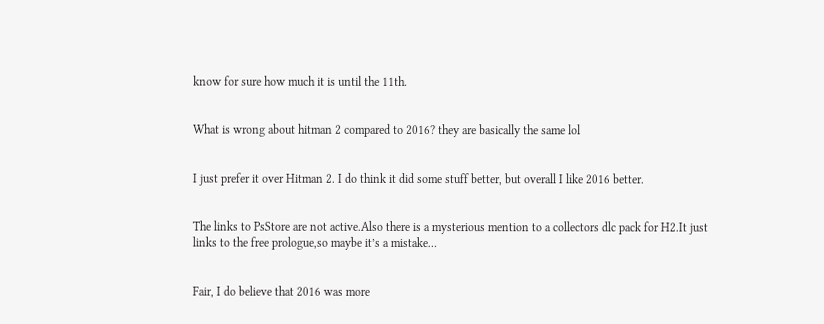know for sure how much it is until the 11th.


What is wrong about hitman 2 compared to 2016? they are basically the same lol


I just prefer it over Hitman 2. I do think it did some stuff better, but overall I like 2016 better.


The links to PsStore are not active.Also there is a mysterious mention to a collectors dlc pack for H2.It just links to the free prologue,so maybe it’s a mistake…


Fair, I do believe that 2016 was more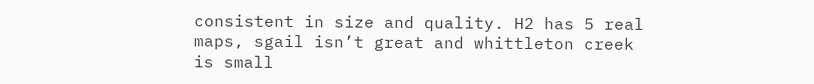consistent in size and quality. H2 has 5 real maps, sgail isn’t great and whittleton creek is small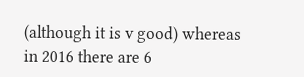(although it is v good) whereas in 2016 there are 6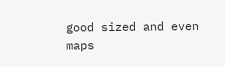good sized and even maps